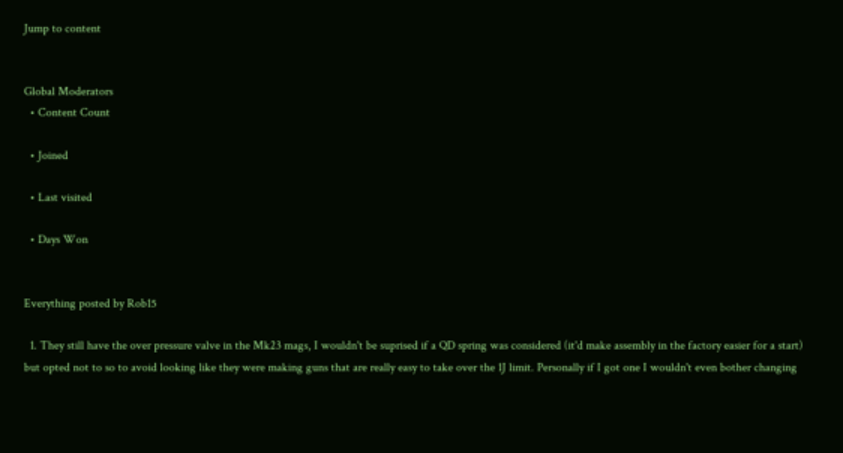Jump to content


Global Moderators
  • Content Count

  • Joined

  • Last visited

  • Days Won


Everything posted by Rob15

  1. They still have the over pressure valve in the Mk23 mags, I wouldn't be suprised if a QD spring was considered (it'd make assembly in the factory easier for a start) but opted not to so to avoid looking like they were making guns that are really easy to take over the 1J limit. Personally if I got one I wouldn't even bother changing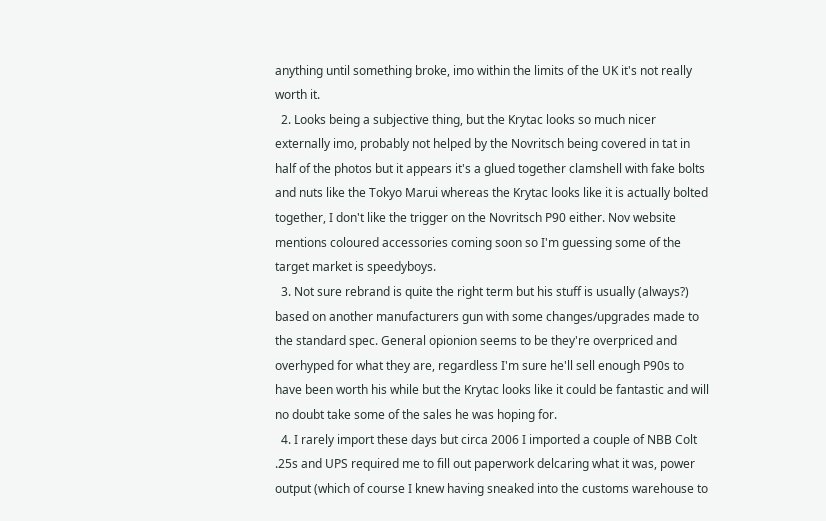anything until something broke, imo within the limits of the UK it's not really worth it.
  2. Looks being a subjective thing, but the Krytac looks so much nicer externally imo, probably not helped by the Novritsch being covered in tat in half of the photos but it appears it's a glued together clamshell with fake bolts and nuts like the Tokyo Marui whereas the Krytac looks like it is actually bolted together, I don't like the trigger on the Novritsch P90 either. Nov website mentions coloured accessories coming soon so I'm guessing some of the target market is speedyboys.
  3. Not sure rebrand is quite the right term but his stuff is usually (always?) based on another manufacturers gun with some changes/upgrades made to the standard spec. General opionion seems to be they're overpriced and overhyped for what they are, regardless I'm sure he'll sell enough P90s to have been worth his while but the Krytac looks like it could be fantastic and will no doubt take some of the sales he was hoping for.
  4. I rarely import these days but circa 2006 I imported a couple of NBB Colt .25s and UPS required me to fill out paperwork delcaring what it was, power output (which of course I knew having sneaked into the customs warehouse to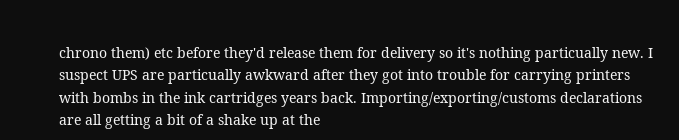chrono them) etc before they'd release them for delivery so it's nothing particually new. I suspect UPS are particually awkward after they got into trouble for carrying printers with bombs in the ink cartridges years back. Importing/exporting/customs declarations are all getting a bit of a shake up at the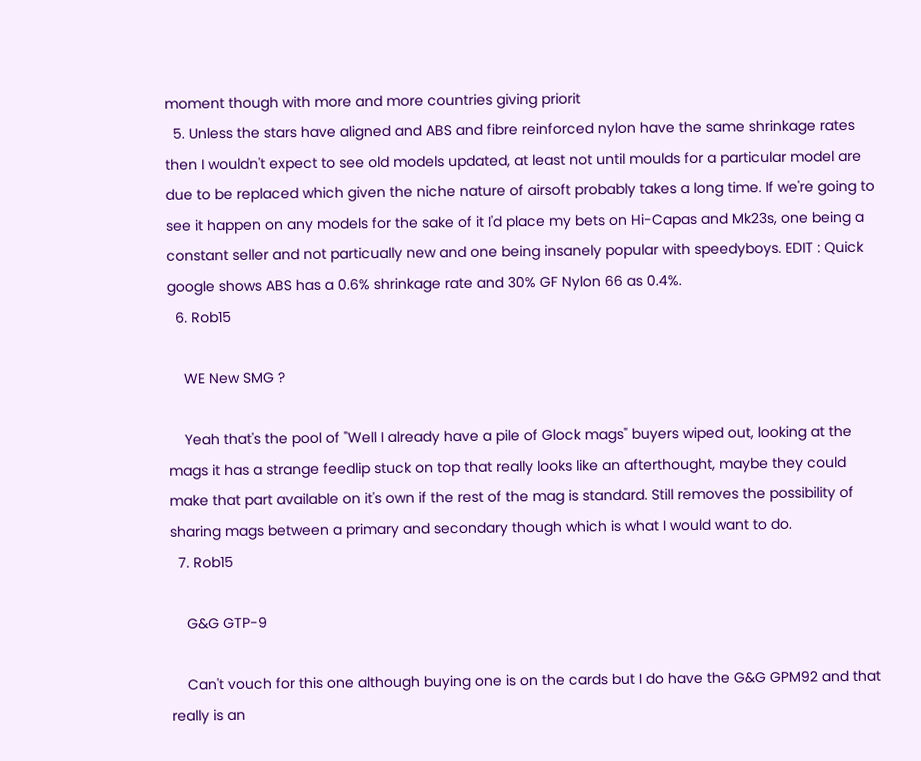moment though with more and more countries giving priorit
  5. Unless the stars have aligned and ABS and fibre reinforced nylon have the same shrinkage rates then I wouldn't expect to see old models updated, at least not until moulds for a particular model are due to be replaced which given the niche nature of airsoft probably takes a long time. If we're going to see it happen on any models for the sake of it I'd place my bets on Hi-Capas and Mk23s, one being a constant seller and not particually new and one being insanely popular with speedyboys. EDIT : Quick google shows ABS has a 0.6% shrinkage rate and 30% GF Nylon 66 as 0.4%.
  6. Rob15

    WE New SMG ?

    Yeah that's the pool of "Well I already have a pile of Glock mags" buyers wiped out, looking at the mags it has a strange feedlip stuck on top that really looks like an afterthought, maybe they could make that part available on it's own if the rest of the mag is standard. Still removes the possibility of sharing mags between a primary and secondary though which is what I would want to do.
  7. Rob15

    G&G GTP-9

    Can't vouch for this one although buying one is on the cards but I do have the G&G GPM92 and that really is an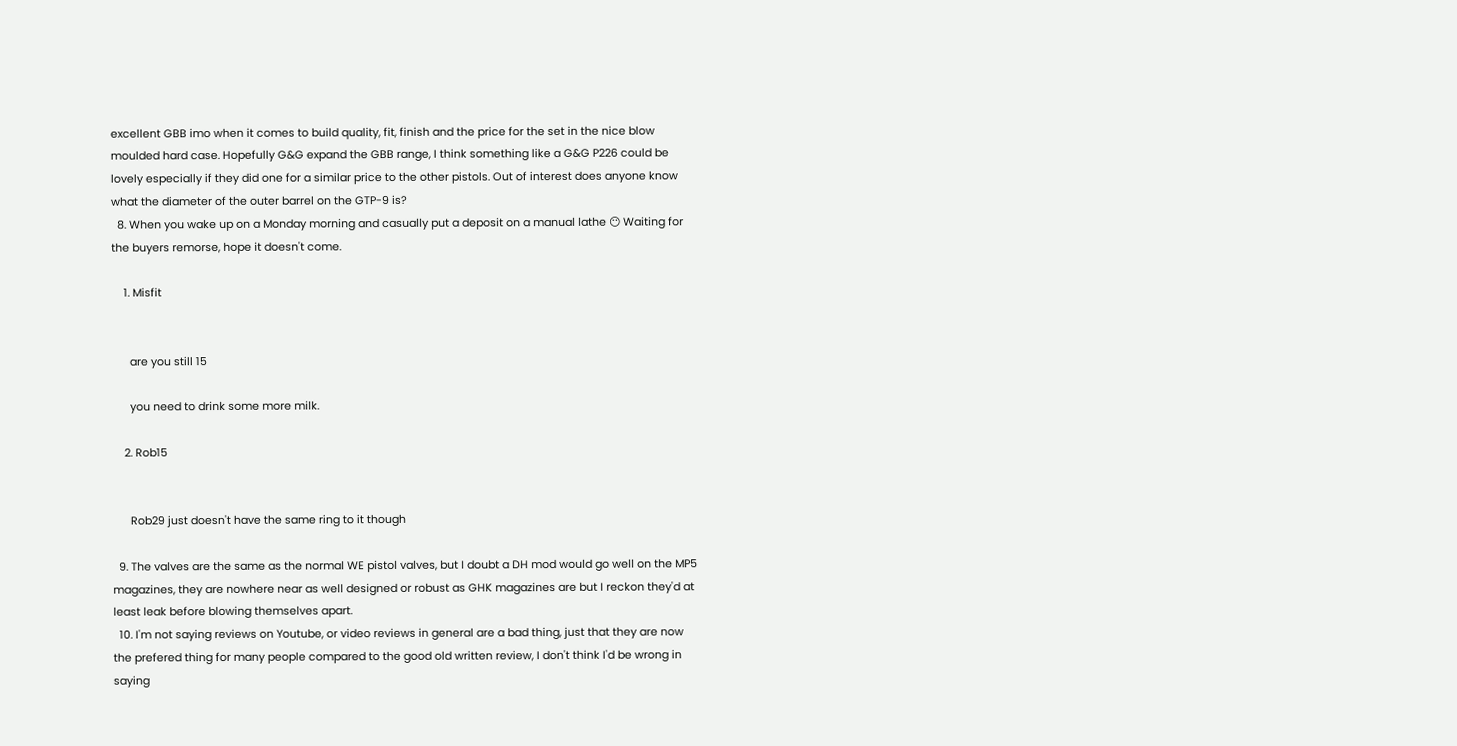excellent GBB imo when it comes to build quality, fit, finish and the price for the set in the nice blow moulded hard case. Hopefully G&G expand the GBB range, I think something like a G&G P226 could be lovely especially if they did one for a similar price to the other pistols. Out of interest does anyone know what the diameter of the outer barrel on the GTP-9 is?
  8. When you wake up on a Monday morning and casually put a deposit on a manual lathe 😶 Waiting for the buyers remorse, hope it doesn't come.

    1. Misfit


      are you still 15

      you need to drink some more milk.

    2. Rob15


      Rob29 just doesn't have the same ring to it though

  9. The valves are the same as the normal WE pistol valves, but I doubt a DH mod would go well on the MP5 magazines, they are nowhere near as well designed or robust as GHK magazines are but I reckon they'd at least leak before blowing themselves apart.
  10. I'm not saying reviews on Youtube, or video reviews in general are a bad thing, just that they are now the prefered thing for many people compared to the good old written review, I don't think I'd be wrong in saying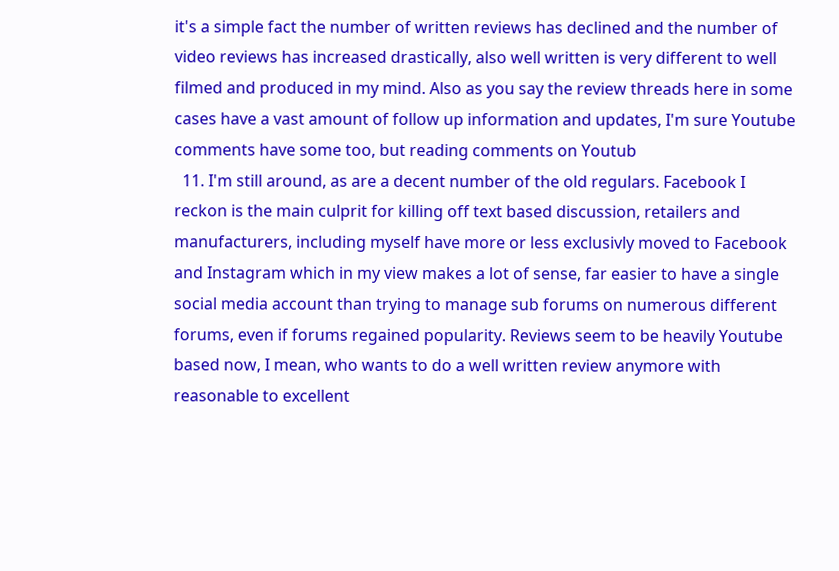it's a simple fact the number of written reviews has declined and the number of video reviews has increased drastically, also well written is very different to well filmed and produced in my mind. Also as you say the review threads here in some cases have a vast amount of follow up information and updates, I'm sure Youtube comments have some too, but reading comments on Youtub
  11. I'm still around, as are a decent number of the old regulars. Facebook I reckon is the main culprit for killing off text based discussion, retailers and manufacturers, including myself have more or less exclusivly moved to Facebook and Instagram which in my view makes a lot of sense, far easier to have a single social media account than trying to manage sub forums on numerous different forums, even if forums regained popularity. Reviews seem to be heavily Youtube based now, I mean, who wants to do a well written review anymore with reasonable to excellent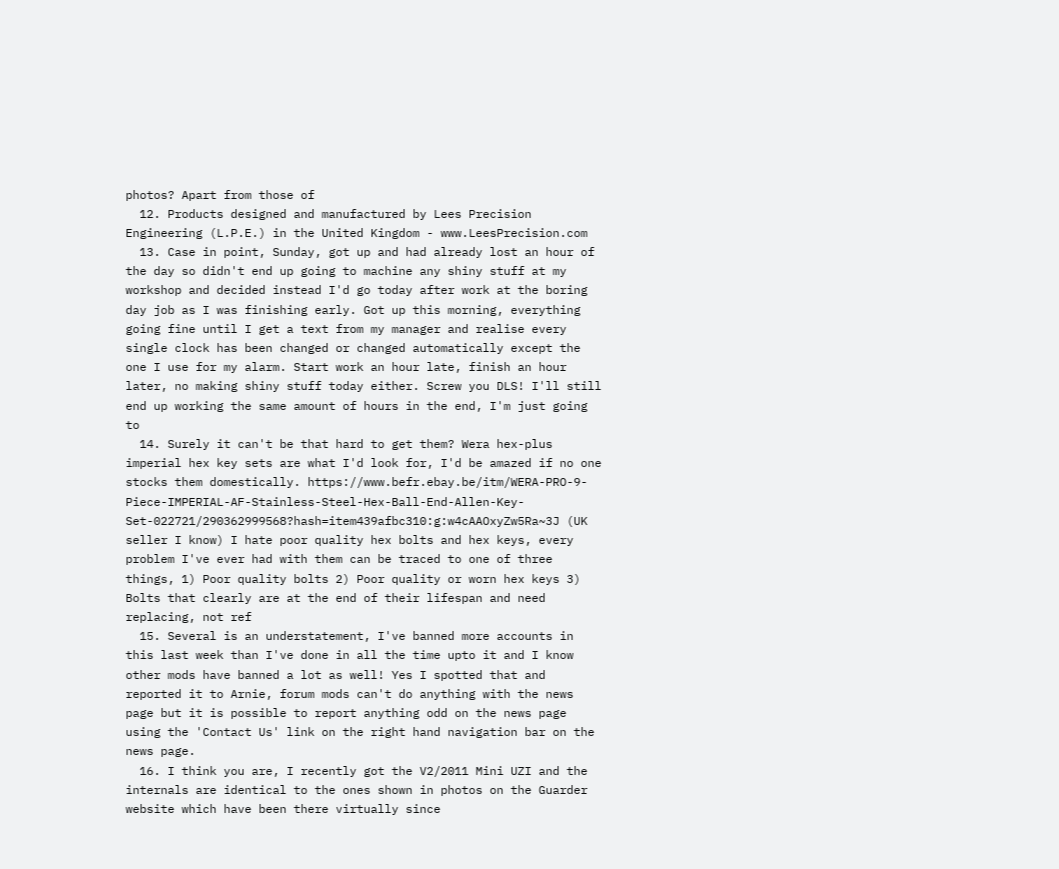photos? Apart from those of
  12. Products designed and manufactured by Lees Precision Engineering (L.P.E.) in the United Kingdom - www.LeesPrecision.com
  13. Case in point, Sunday, got up and had already lost an hour of the day so didn't end up going to machine any shiny stuff at my workshop and decided instead I'd go today after work at the boring day job as I was finishing early. Got up this morning, everything going fine until I get a text from my manager and realise every single clock has been changed or changed automatically except the one I use for my alarm. Start work an hour late, finish an hour later, no making shiny stuff today either. Screw you DLS! I'll still end up working the same amount of hours in the end, I'm just going to
  14. Surely it can't be that hard to get them? Wera hex-plus imperial hex key sets are what I'd look for, I'd be amazed if no one stocks them domestically. https://www.befr.ebay.be/itm/WERA-PRO-9-Piece-IMPERIAL-AF-Stainless-Steel-Hex-Ball-End-Allen-Key-Set-022721/290362999568?hash=item439afbc310:g:w4cAAOxyZw5Ra~3J (UK seller I know) I hate poor quality hex bolts and hex keys, every problem I've ever had with them can be traced to one of three things, 1) Poor quality bolts 2) Poor quality or worn hex keys 3) Bolts that clearly are at the end of their lifespan and need replacing, not ref
  15. Several is an understatement, I've banned more accounts in this last week than I've done in all the time upto it and I know other mods have banned a lot as well! Yes I spotted that and reported it to Arnie, forum mods can't do anything with the news page but it is possible to report anything odd on the news page using the 'Contact Us' link on the right hand navigation bar on the news page.
  16. I think you are, I recently got the V2/2011 Mini UZI and the internals are identical to the ones shown in photos on the Guarder website which have been there virtually since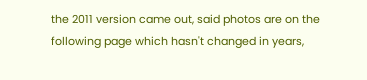the 2011 version came out, said photos are on the following page which hasn't changed in years,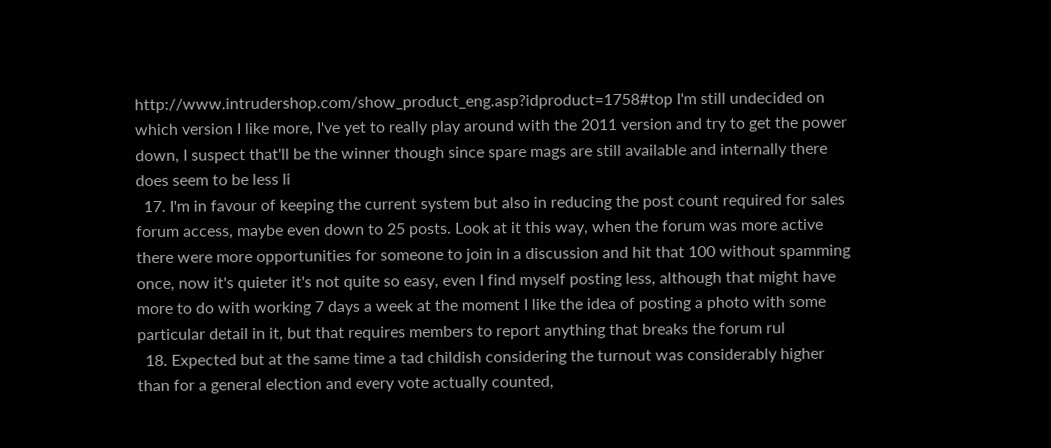http://www.intrudershop.com/show_product_eng.asp?idproduct=1758#top I'm still undecided on which version I like more, I've yet to really play around with the 2011 version and try to get the power down, I suspect that'll be the winner though since spare mags are still available and internally there does seem to be less li
  17. I'm in favour of keeping the current system but also in reducing the post count required for sales forum access, maybe even down to 25 posts. Look at it this way, when the forum was more active there were more opportunities for someone to join in a discussion and hit that 100 without spamming once, now it's quieter it's not quite so easy, even I find myself posting less, although that might have more to do with working 7 days a week at the moment I like the idea of posting a photo with some particular detail in it, but that requires members to report anything that breaks the forum rul
  18. Expected but at the same time a tad childish considering the turnout was considerably higher than for a general election and every vote actually counted,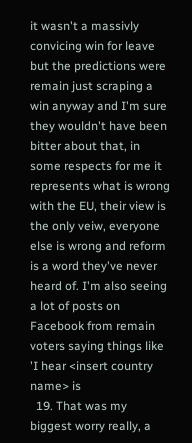it wasn't a massivly convicing win for leave but the predictions were remain just scraping a win anyway and I'm sure they wouldn't have been bitter about that, in some respects for me it represents what is wrong with the EU, their view is the only veiw, everyone else is wrong and reform is a word they've never heard of. I'm also seeing a lot of posts on Facebook from remain voters saying things like 'I hear <insert country name> is
  19. That was my biggest worry really, a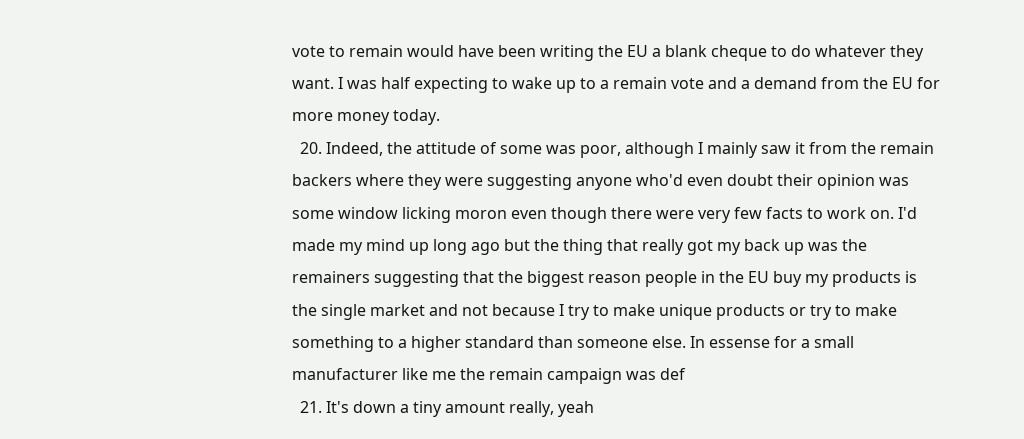vote to remain would have been writing the EU a blank cheque to do whatever they want. I was half expecting to wake up to a remain vote and a demand from the EU for more money today.
  20. Indeed, the attitude of some was poor, although I mainly saw it from the remain backers where they were suggesting anyone who'd even doubt their opinion was some window licking moron even though there were very few facts to work on. I'd made my mind up long ago but the thing that really got my back up was the remainers suggesting that the biggest reason people in the EU buy my products is the single market and not because I try to make unique products or try to make something to a higher standard than someone else. In essense for a small manufacturer like me the remain campaign was def
  21. It's down a tiny amount really, yeah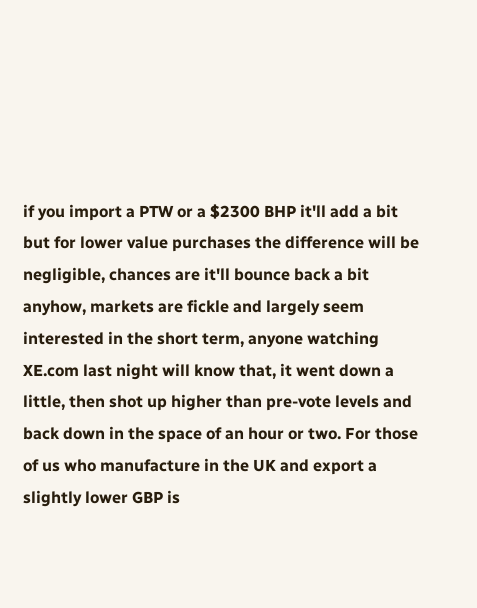if you import a PTW or a $2300 BHP it'll add a bit but for lower value purchases the difference will be negligible, chances are it'll bounce back a bit anyhow, markets are fickle and largely seem interested in the short term, anyone watching XE.com last night will know that, it went down a little, then shot up higher than pre-vote levels and back down in the space of an hour or two. For those of us who manufacture in the UK and export a slightly lower GBP is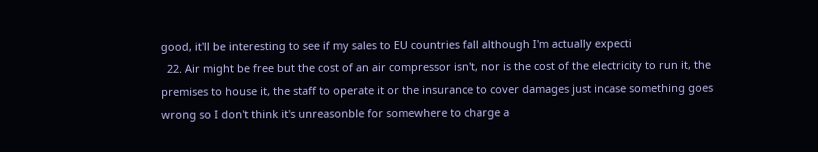good, it'll be interesting to see if my sales to EU countries fall although I'm actually expecti
  22. Air might be free but the cost of an air compressor isn't, nor is the cost of the electricity to run it, the premises to house it, the staff to operate it or the insurance to cover damages just incase something goes wrong so I don't think it's unreasonble for somewhere to charge a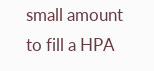small amount to fill a HPA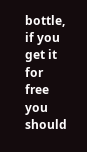bottle, if you get it for free you should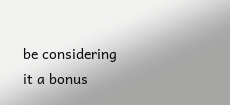be considering it a bonus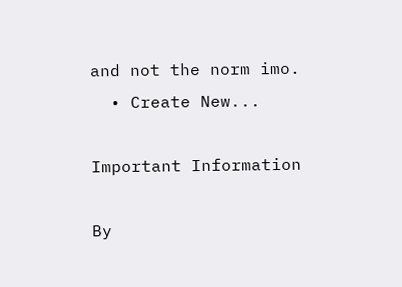and not the norm imo.
  • Create New...

Important Information

By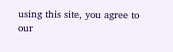using this site, you agree to our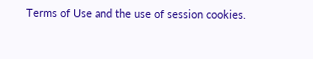Terms of Use and the use of session cookies.